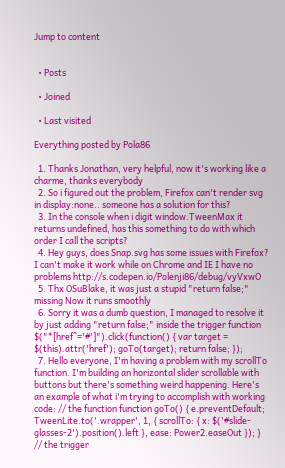Jump to content


  • Posts

  • Joined

  • Last visited

Everything posted by Pola86

  1. Thanks Jonathan, very helpful, now it's working like a charme, thanks everybody
  2. So i figured out the problem, Firefox can't render svg in display:none.. someone has a solution for this?
  3. In the console when i digit window.TweenMax it returns undefined, has this something to do with which order I call the scripts?
  4. Hey guys, does Snap.svg has some issues with Firefox? I can't make it work while on Chrome and IE I have no problems http://s.codepen.io/Polenji86/debug/vyVxwO
  5. Thx OSuBlake, it was just a stupid "return false;" missing Now it runs smoothly
  6. Sorry it was a dumb question, I managed to resolve it by just adding "return false;" inside the trigger function $("*[href^='#']").click(function() { var target = $(this).attr('href'); goTo(target); return false; });
  7. Hello everyone, I'm having a problem with my scrollTo function. I'm building an horizontal slider scrollable with buttons but there's something weird happening. Here's an example of what i'm trying to accomplish with working code: // the function function goTo() { e.preventDefault; TweenLite.to('.wrapper', 1, { scrollTo: { x: $('#slide-glasses-2').position().left }, ease: Power2.easeOut }); } // the trigger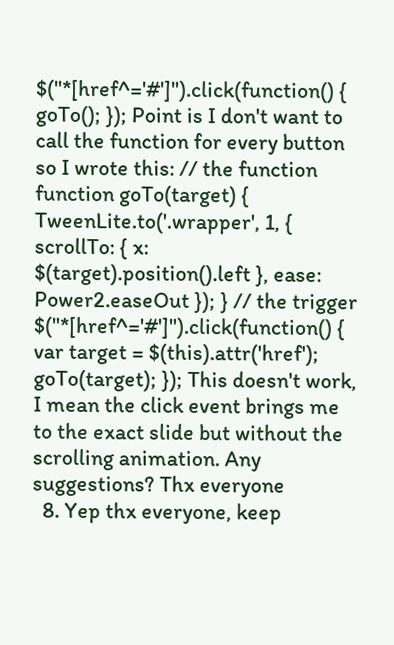$("*[href^='#']").click(function() { goTo(); }); Point is I don't want to call the function for every button so I wrote this: // the function function goTo(target) { TweenLite.to('.wrapper', 1, { scrollTo: { x: $(target).position().left }, ease: Power2.easeOut }); } // the trigger $("*[href^='#']").click(function() { var target = $(this).attr('href'); goTo(target); }); This doesn't work, I mean the click event brings me to the exact slide but without the scrolling animation. Any suggestions? Thx everyone
  8. Yep thx everyone, keep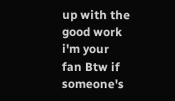up with the good work i'm your fan Btw if someone's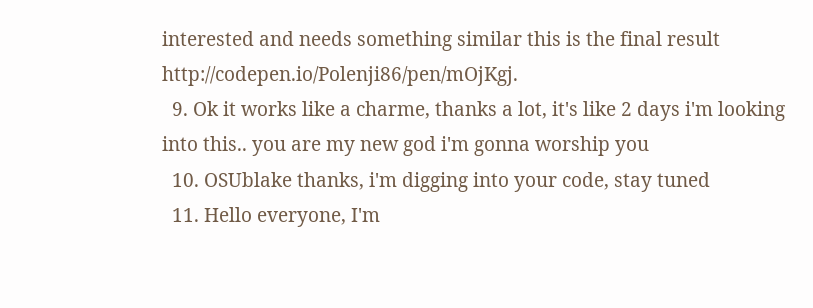interested and needs something similar this is the final result http://codepen.io/Polenji86/pen/mOjKgj.
  9. Ok it works like a charme, thanks a lot, it's like 2 days i'm looking into this.. you are my new god i'm gonna worship you
  10. OSUblake thanks, i'm digging into your code, stay tuned
  11. Hello everyone, I'm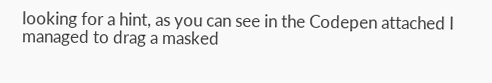looking for a hint, as you can see in the Codepen attached I managed to drag a masked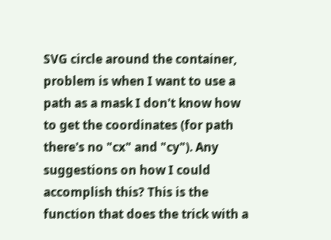SVG circle around the container, problem is when I want to use a path as a mask I don't know how to get the coordinates (for path there's no "cx" and "cy"). Any suggestions on how I could accomplish this? This is the function that does the trick with a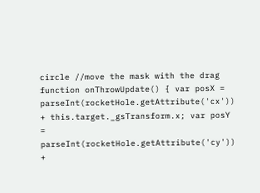circle //move the mask with the drag function onThrowUpdate() { var posX = parseInt(rocketHole.getAttribute('cx')) + this.target._gsTransform.x; var posY = parseInt(rocketHole.getAttribute('cy')) +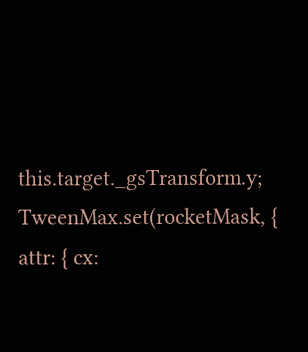this.target._gsTransform.y; TweenMax.set(rocketMask, { attr: { cx: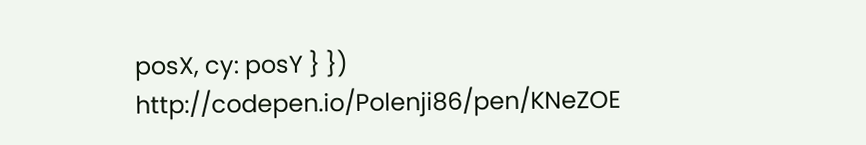posX, cy: posY } }) http://codepen.io/Polenji86/pen/KNeZOE